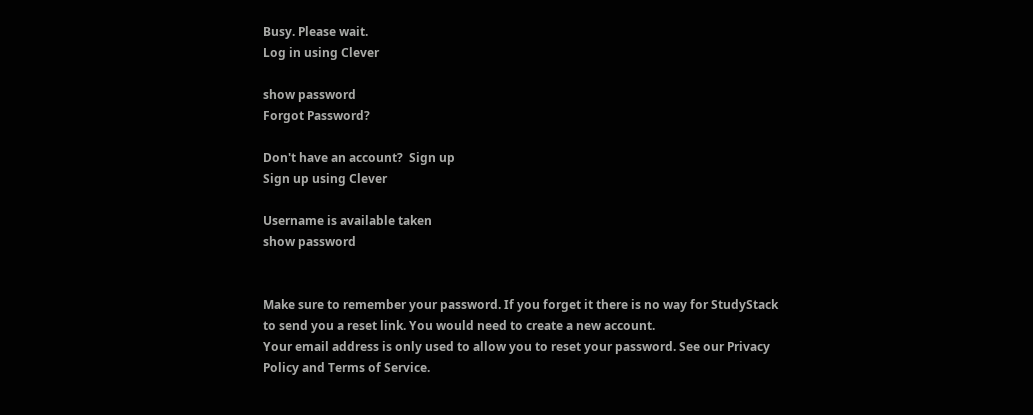Busy. Please wait.
Log in using Clever

show password
Forgot Password?

Don't have an account?  Sign up
Sign up using Clever

Username is available taken
show password


Make sure to remember your password. If you forget it there is no way for StudyStack to send you a reset link. You would need to create a new account.
Your email address is only used to allow you to reset your password. See our Privacy Policy and Terms of Service.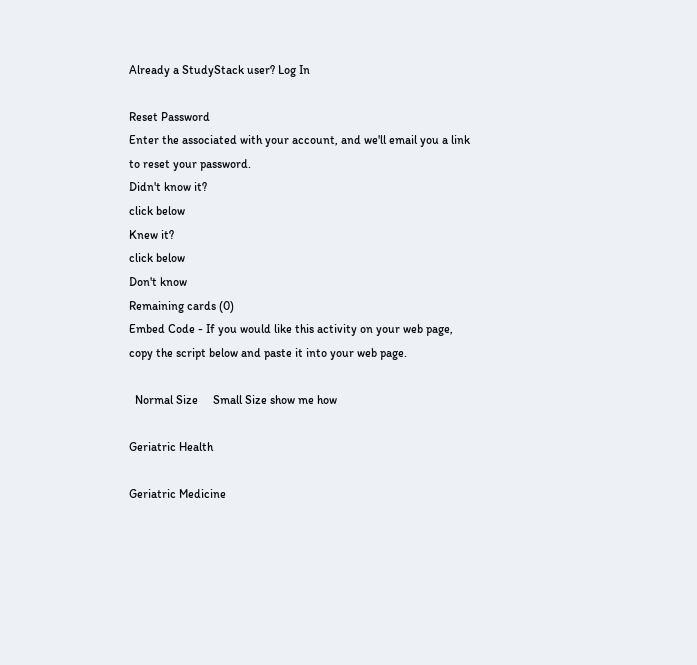Already a StudyStack user? Log In

Reset Password
Enter the associated with your account, and we'll email you a link to reset your password.
Didn't know it?
click below
Knew it?
click below
Don't know
Remaining cards (0)
Embed Code - If you would like this activity on your web page, copy the script below and paste it into your web page.

  Normal Size     Small Size show me how

Geriatric Health

Geriatric Medicine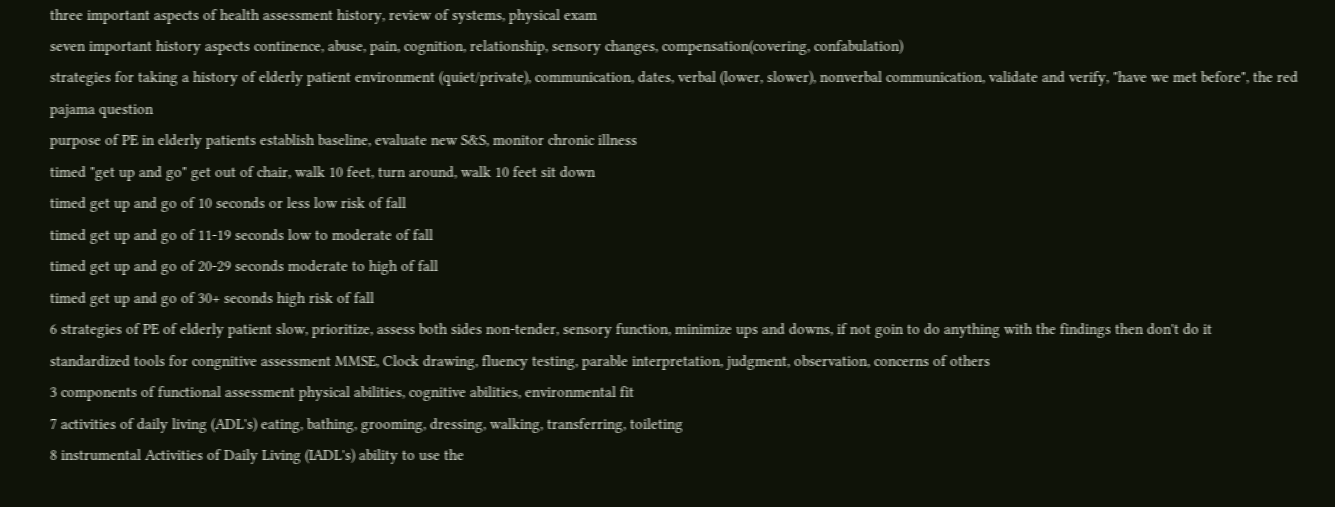three important aspects of health assessment history, review of systems, physical exam
seven important history aspects continence, abuse, pain, cognition, relationship, sensory changes, compensation(covering, confabulation)
strategies for taking a history of elderly patient environment (quiet/private), communication, dates, verbal (lower, slower), nonverbal communication, validate and verify, "have we met before", the red pajama question
purpose of PE in elderly patients establish baseline, evaluate new S&S, monitor chronic illness
timed "get up and go" get out of chair, walk 10 feet, turn around, walk 10 feet sit down
timed get up and go of 10 seconds or less low risk of fall
timed get up and go of 11-19 seconds low to moderate of fall
timed get up and go of 20-29 seconds moderate to high of fall
timed get up and go of 30+ seconds high risk of fall
6 strategies of PE of elderly patient slow, prioritize, assess both sides non-tender, sensory function, minimize ups and downs, if not goin to do anything with the findings then don't do it
standardized tools for congnitive assessment MMSE, Clock drawing, fluency testing, parable interpretation, judgment, observation, concerns of others
3 components of functional assessment physical abilities, cognitive abilities, environmental fit
7 activities of daily living (ADL's) eating, bathing, grooming, dressing, walking, transferring, toileting
8 instrumental Activities of Daily Living (IADL's) ability to use the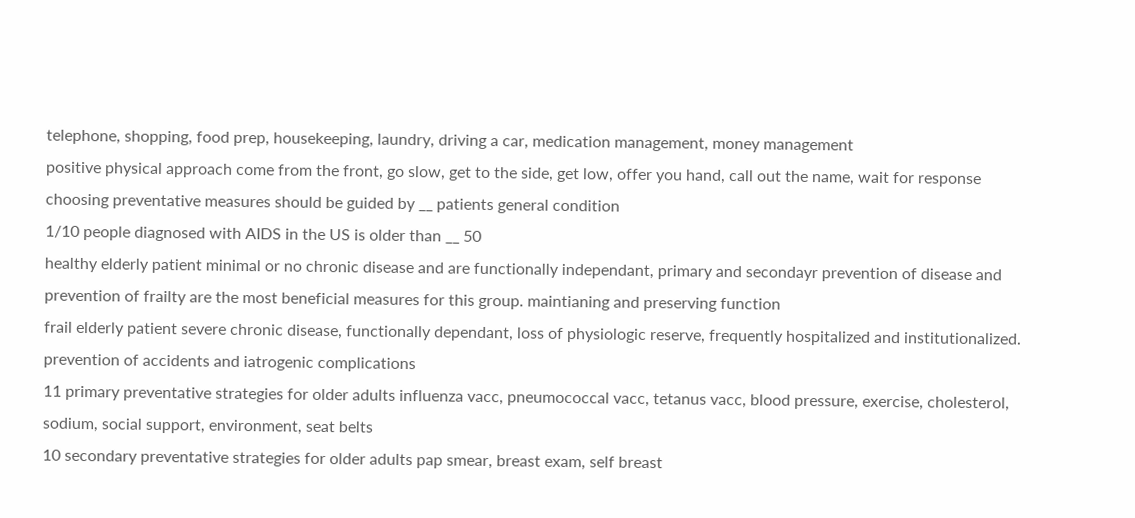telephone, shopping, food prep, housekeeping, laundry, driving a car, medication management, money management
positive physical approach come from the front, go slow, get to the side, get low, offer you hand, call out the name, wait for response
choosing preventative measures should be guided by __ patients general condition
1/10 people diagnosed with AIDS in the US is older than __ 50
healthy elderly patient minimal or no chronic disease and are functionally independant, primary and secondayr prevention of disease and prevention of frailty are the most beneficial measures for this group. maintianing and preserving function
frail elderly patient severe chronic disease, functionally dependant, loss of physiologic reserve, frequently hospitalized and institutionalized. prevention of accidents and iatrogenic complications
11 primary preventative strategies for older adults influenza vacc, pneumococcal vacc, tetanus vacc, blood pressure, exercise, cholesterol, sodium, social support, environment, seat belts
10 secondary preventative strategies for older adults pap smear, breast exam, self breast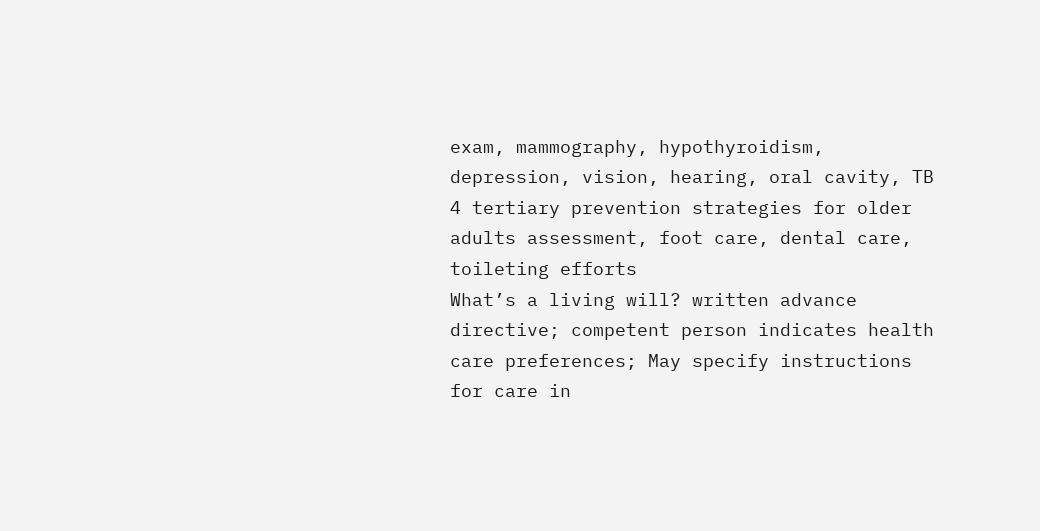exam, mammography, hypothyroidism, depression, vision, hearing, oral cavity, TB
4 tertiary prevention strategies for older adults assessment, foot care, dental care, toileting efforts
What’s a living will? written advance directive; competent person indicates health care preferences; May specify instructions for care in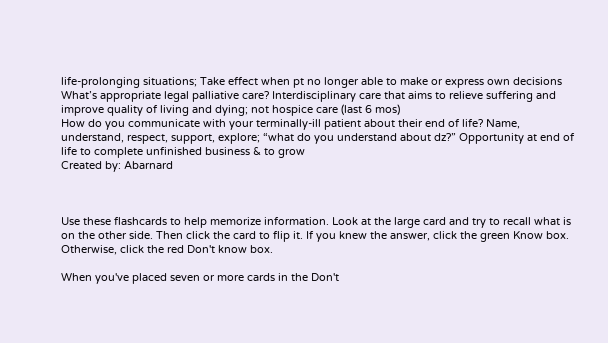life-prolonging situations; Take effect when pt no longer able to make or express own decisions
What’s appropriate legal palliative care? Interdisciplinary care that aims to relieve suffering and improve quality of living and dying; not hospice care (last 6 mos)
How do you communicate with your terminally-ill patient about their end of life? Name, understand, respect, support, explore; “what do you understand about dz?” Opportunity at end of life to complete unfinished business & to grow
Created by: Abarnard



Use these flashcards to help memorize information. Look at the large card and try to recall what is on the other side. Then click the card to flip it. If you knew the answer, click the green Know box. Otherwise, click the red Don't know box.

When you've placed seven or more cards in the Don't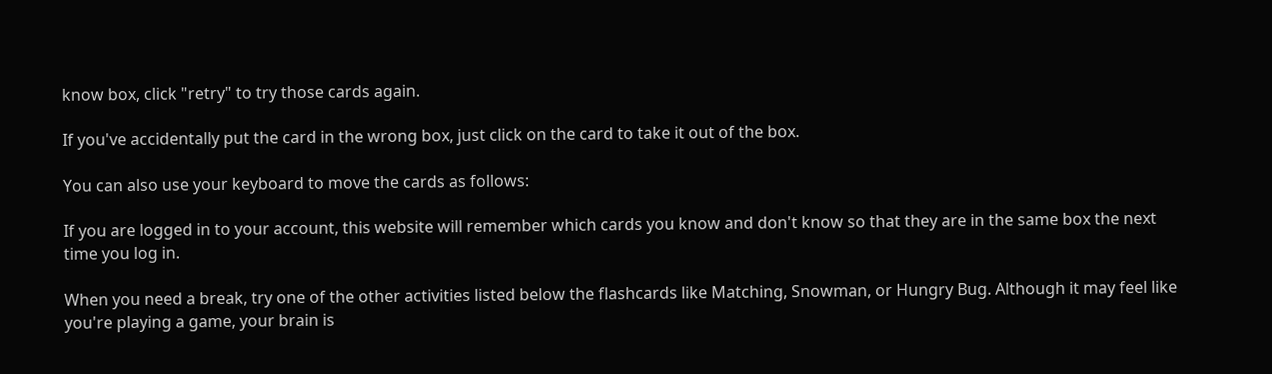know box, click "retry" to try those cards again.

If you've accidentally put the card in the wrong box, just click on the card to take it out of the box.

You can also use your keyboard to move the cards as follows:

If you are logged in to your account, this website will remember which cards you know and don't know so that they are in the same box the next time you log in.

When you need a break, try one of the other activities listed below the flashcards like Matching, Snowman, or Hungry Bug. Although it may feel like you're playing a game, your brain is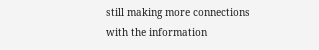still making more connections with the information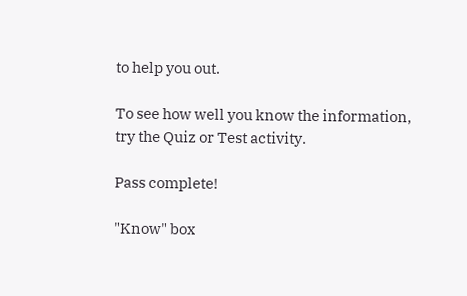to help you out.

To see how well you know the information, try the Quiz or Test activity.

Pass complete!

"Know" box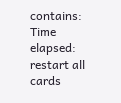contains:
Time elapsed:
restart all cards